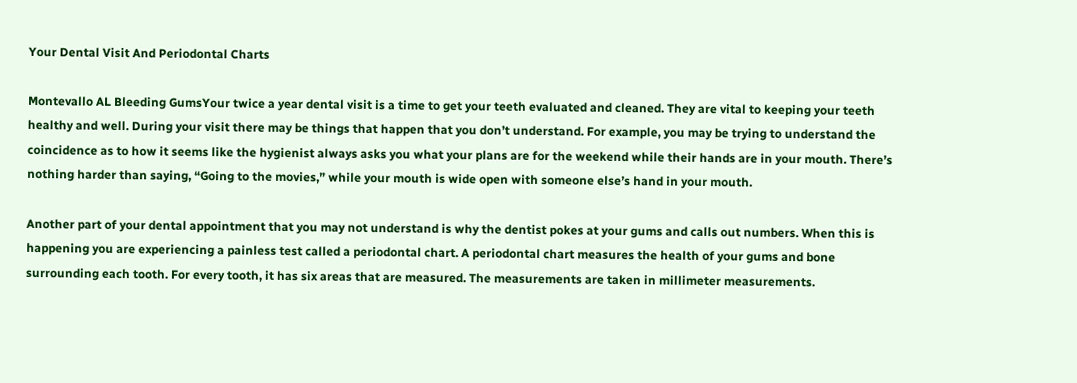Your Dental Visit And Periodontal Charts

Montevallo AL Bleeding GumsYour twice a year dental visit is a time to get your teeth evaluated and cleaned. They are vital to keeping your teeth healthy and well. During your visit there may be things that happen that you don’t understand. For example, you may be trying to understand the coincidence as to how it seems like the hygienist always asks you what your plans are for the weekend while their hands are in your mouth. There’s nothing harder than saying, “Going to the movies,” while your mouth is wide open with someone else’s hand in your mouth.

Another part of your dental appointment that you may not understand is why the dentist pokes at your gums and calls out numbers. When this is happening you are experiencing a painless test called a periodontal chart. A periodontal chart measures the health of your gums and bone surrounding each tooth. For every tooth, it has six areas that are measured. The measurements are taken in millimeter measurements.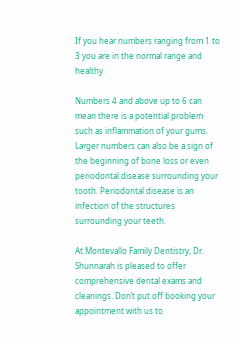If you hear numbers ranging from 1 to 3 you are in the normal range and healthy.

Numbers 4 and above up to 6 can mean there is a potential problem such as inflammation of your gums. Larger numbers can also be a sign of the beginning of bone loss or even periodontal disease surrounding your tooth. Periodontal disease is an infection of the structures surrounding your teeth.

At Montevallo Family Dentistry, Dr. Shunnarah is pleased to offer comprehensive dental exams and cleanings. Don’t put off booking your appointment with us to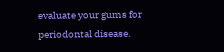evaluate your gums for periodontal disease.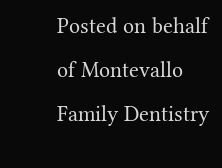Posted on behalf of Montevallo Family Dentistry